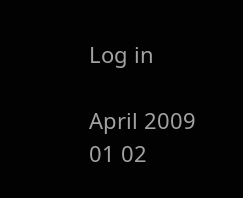Log in

April 2009   01 02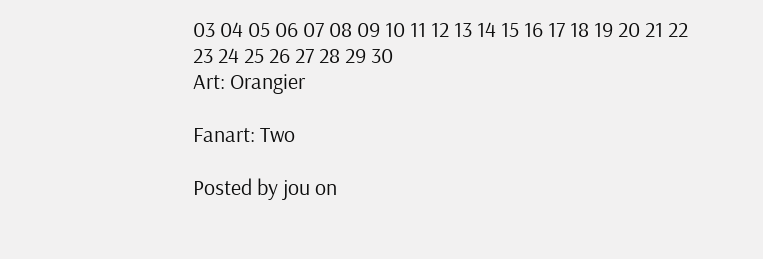03 04 05 06 07 08 09 10 11 12 13 14 15 16 17 18 19 20 21 22 23 24 25 26 27 28 29 30
Art: Orangier

Fanart: Two

Posted by jou on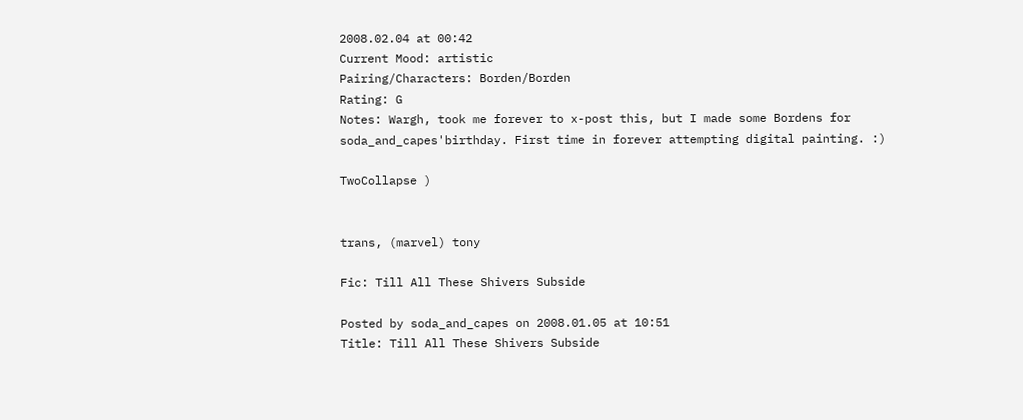2008.02.04 at 00:42
Current Mood: artistic
Pairing/Characters: Borden/Borden
Rating: G
Notes: Wargh, took me forever to x-post this, but I made some Bordens for soda_and_capes'birthday. First time in forever attempting digital painting. :)

TwoCollapse )


trans, (marvel) tony

Fic: Till All These Shivers Subside

Posted by soda_and_capes on 2008.01.05 at 10:51
Title: Till All These Shivers Subside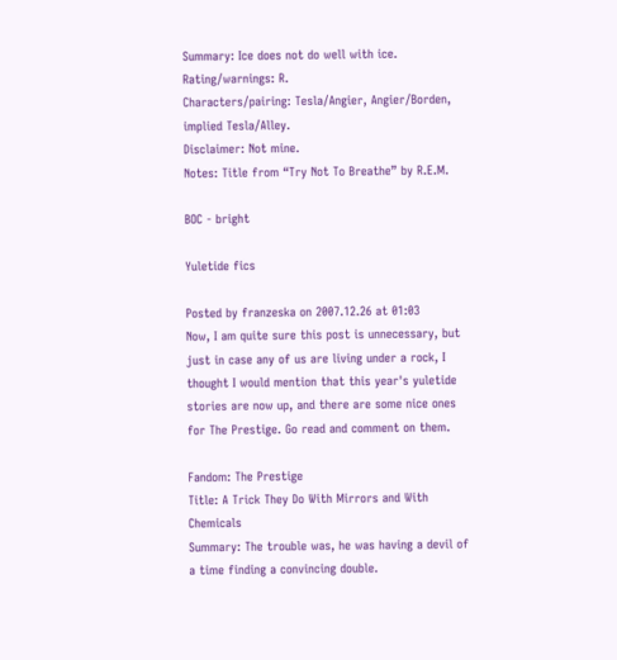Summary: Ice does not do well with ice.
Rating/warnings: R.
Characters/pairing: Tesla/Angier, Angier/Borden, implied Tesla/Alley.
Disclaimer: Not mine.
Notes: Title from “Try Not To Breathe” by R.E.M.

BOC - bright

Yuletide fics

Posted by franzeska on 2007.12.26 at 01:03
Now, I am quite sure this post is unnecessary, but just in case any of us are living under a rock, I thought I would mention that this year's yuletide stories are now up, and there are some nice ones for The Prestige. Go read and comment on them.

Fandom: The Prestige
Title: A Trick They Do With Mirrors and With Chemicals
Summary: The trouble was, he was having a devil of a time finding a convincing double.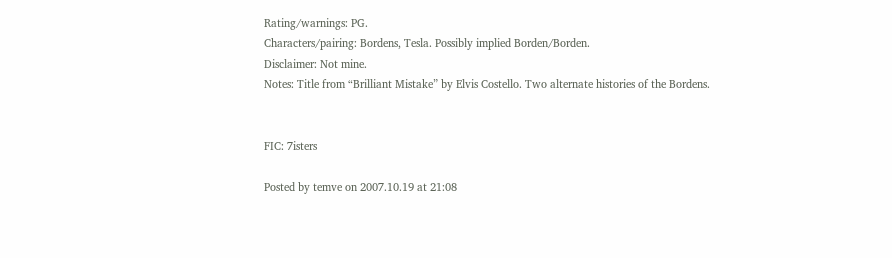Rating/warnings: PG.
Characters/pairing: Bordens, Tesla. Possibly implied Borden/Borden.
Disclaimer: Not mine.
Notes: Title from “Brilliant Mistake” by Elvis Costello. Two alternate histories of the Bordens.


FIC: 7isters

Posted by temve on 2007.10.19 at 21:08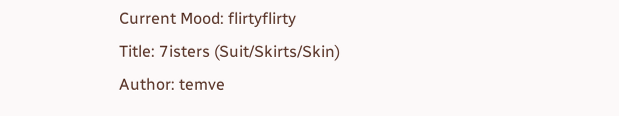Current Mood: flirtyflirty
Title: 7isters (Suit/Skirts/Skin)
Author: temve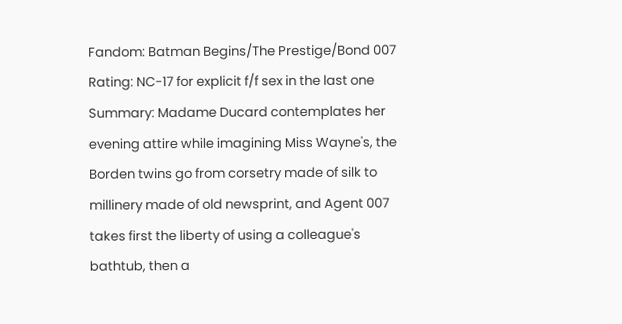Fandom: Batman Begins/The Prestige/Bond 007
Rating: NC-17 for explicit f/f sex in the last one
Summary: Madame Ducard contemplates her evening attire while imagining Miss Wayne's, the Borden twins go from corsetry made of silk to millinery made of old newsprint, and Agent 007 takes first the liberty of using a colleague's bathtub, then a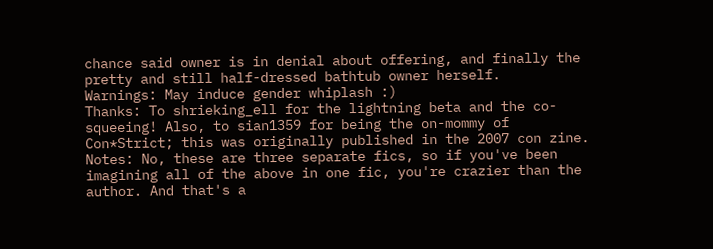chance said owner is in denial about offering, and finally the pretty and still half-dressed bathtub owner herself.
Warnings: May induce gender whiplash :)
Thanks: To shrieking_ell for the lightning beta and the co-squeeing! Also, to sian1359 for being the on-mommy of Con*Strict; this was originally published in the 2007 con zine.
Notes: No, these are three separate fics, so if you've been imagining all of the above in one fic, you're crazier than the author. And that's a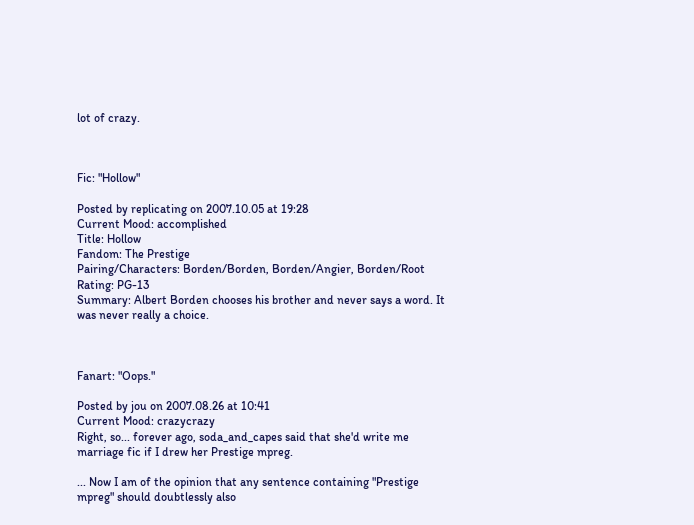lot of crazy.



Fic: "Hollow"

Posted by replicating on 2007.10.05 at 19:28
Current Mood: accomplished
Title: Hollow
Fandom: The Prestige
Pairing/Characters: Borden/Borden, Borden/Angier, Borden/Root
Rating: PG-13
Summary: Albert Borden chooses his brother and never says a word. It was never really a choice.



Fanart: "Oops."

Posted by jou on 2007.08.26 at 10:41
Current Mood: crazycrazy
Right, so... forever ago, soda_and_capes said that she'd write me marriage fic if I drew her Prestige mpreg.

... Now I am of the opinion that any sentence containing "Prestige mpreg" should doubtlessly also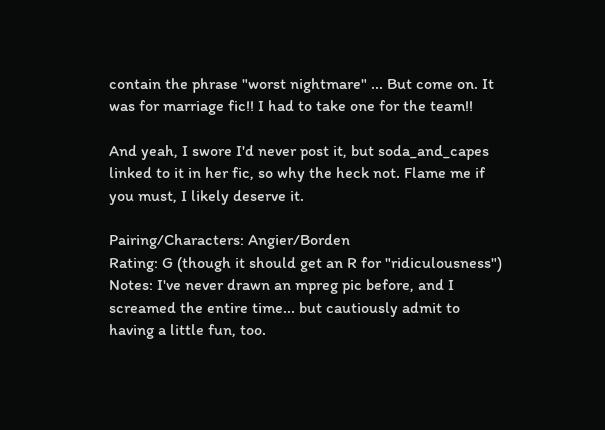contain the phrase "worst nightmare" ... But come on. It was for marriage fic!! I had to take one for the team!!

And yeah, I swore I'd never post it, but soda_and_capes linked to it in her fic, so why the heck not. Flame me if you must, I likely deserve it.

Pairing/Characters: Angier/Borden
Rating: G (though it should get an R for "ridiculousness")
Notes: I've never drawn an mpreg pic before, and I screamed the entire time... but cautiously admit to having a little fun, too.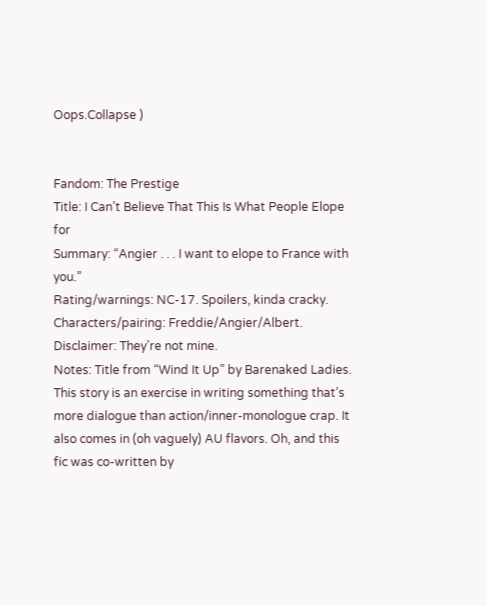Oops.Collapse )


Fandom: The Prestige
Title: I Can’t Believe That This Is What People Elope for
Summary: “Angier . . . I want to elope to France with you.”
Rating/warnings: NC-17. Spoilers, kinda cracky.
Characters/pairing: Freddie/Angier/Albert.
Disclaimer: They’re not mine.
Notes: Title from “Wind It Up” by Barenaked Ladies. This story is an exercise in writing something that’s more dialogue than action/inner-monologue crap. It also comes in (oh vaguely) AU flavors. Oh, and this fic was co-written by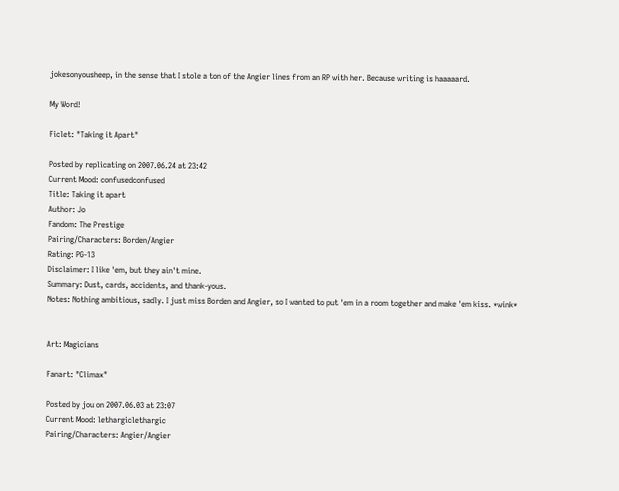jokesonyousheep, in the sense that I stole a ton of the Angier lines from an RP with her. Because writing is haaaaard.

My Word!

Ficlet: "Taking it Apart"

Posted by replicating on 2007.06.24 at 23:42
Current Mood: confusedconfused
Title: Taking it apart
Author: Jo
Fandom: The Prestige
Pairing/Characters: Borden/Angier
Rating: PG-13
Disclaimer: I like 'em, but they ain't mine.
Summary: Dust, cards, accidents, and thank-yous.
Notes: Nothing ambitious, sadly. I just miss Borden and Angier, so I wanted to put 'em in a room together and make 'em kiss. *wink*


Art: Magicians

Fanart: "Climax"

Posted by jou on 2007.06.03 at 23:07
Current Mood: lethargiclethargic
Pairing/Characters: Angier/Angier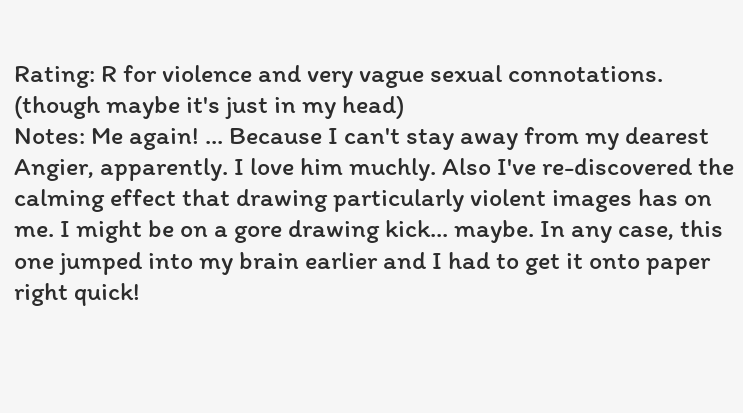Rating: R for violence and very vague sexual connotations. (though maybe it's just in my head)
Notes: Me again! ... Because I can't stay away from my dearest Angier, apparently. I love him muchly. Also I've re-discovered the calming effect that drawing particularly violent images has on me. I might be on a gore drawing kick... maybe. In any case, this one jumped into my brain earlier and I had to get it onto paper right quick!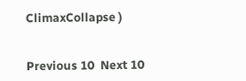ClimaxCollapse )


Previous 10  Next 10